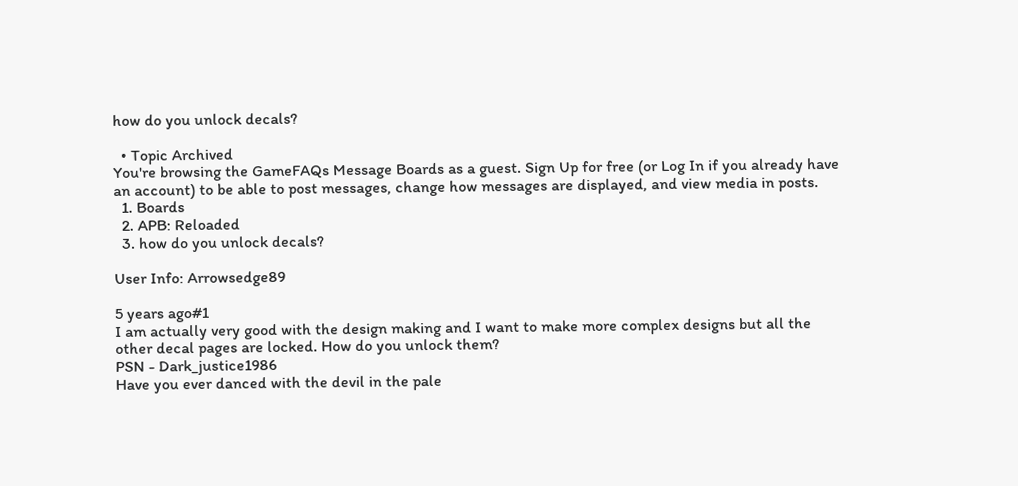how do you unlock decals?

  • Topic Archived
You're browsing the GameFAQs Message Boards as a guest. Sign Up for free (or Log In if you already have an account) to be able to post messages, change how messages are displayed, and view media in posts.
  1. Boards
  2. APB: Reloaded
  3. how do you unlock decals?

User Info: Arrowsedge89

5 years ago#1
I am actually very good with the design making and I want to make more complex designs but all the other decal pages are locked. How do you unlock them?
PSN - Dark_justice1986
Have you ever danced with the devil in the pale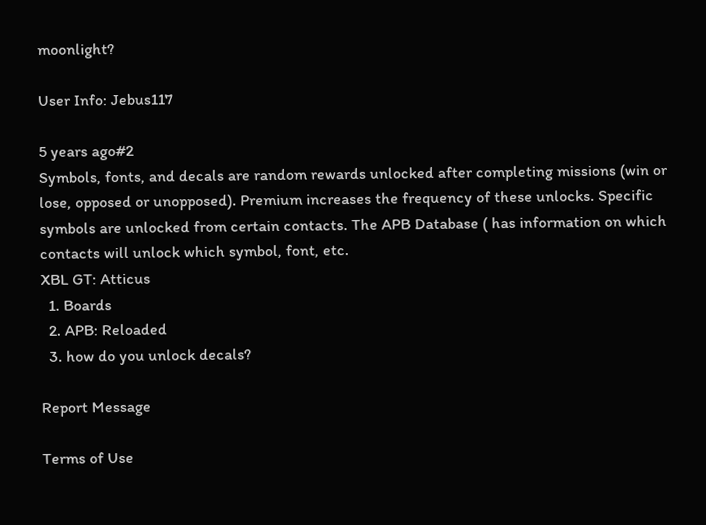moonlight?

User Info: Jebus117

5 years ago#2
Symbols, fonts, and decals are random rewards unlocked after completing missions (win or lose, opposed or unopposed). Premium increases the frequency of these unlocks. Specific symbols are unlocked from certain contacts. The APB Database ( has information on which contacts will unlock which symbol, font, etc.
XBL GT: Atticus
  1. Boards
  2. APB: Reloaded
  3. how do you unlock decals?

Report Message

Terms of Use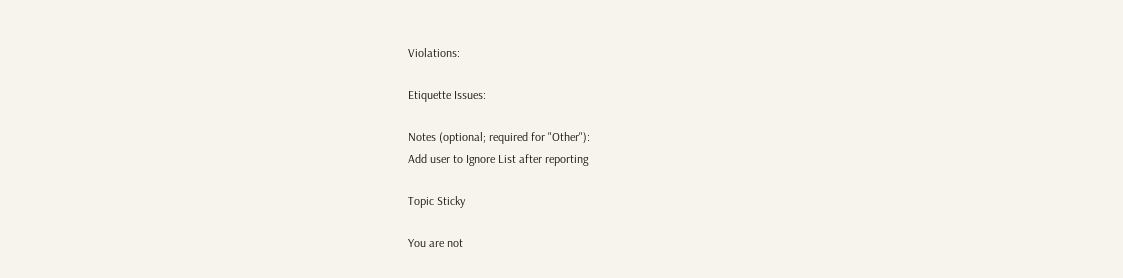Violations:

Etiquette Issues:

Notes (optional; required for "Other"):
Add user to Ignore List after reporting

Topic Sticky

You are not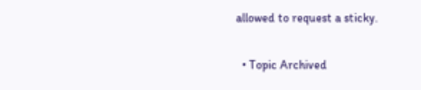allowed to request a sticky.

  • Topic Archived